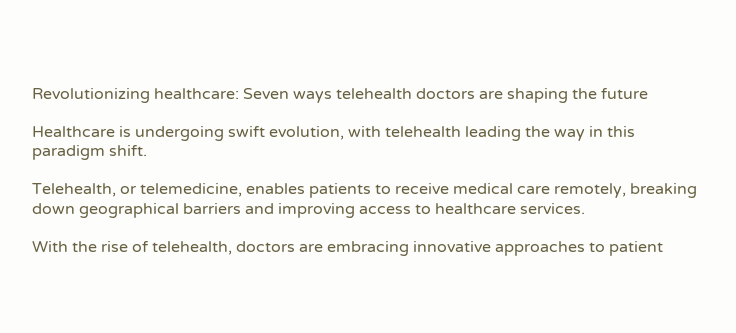Revolutionizing healthcare: Seven ways telehealth doctors are shaping the future

Healthcare is undergoing swift evolution, with telehealth leading the way in this paradigm shift.

Telehealth, or telemedicine, enables patients to receive medical care remotely, breaking down geographical barriers and improving access to healthcare services.

With the rise of telehealth, doctors are embracing innovative approaches to patient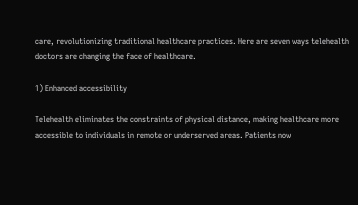care, revolutionizing traditional healthcare practices. Here are seven ways telehealth doctors are changing the face of healthcare.

1) Enhanced accessibility

Telehealth eliminates the constraints of physical distance, making healthcare more accessible to individuals in remote or underserved areas. Patients now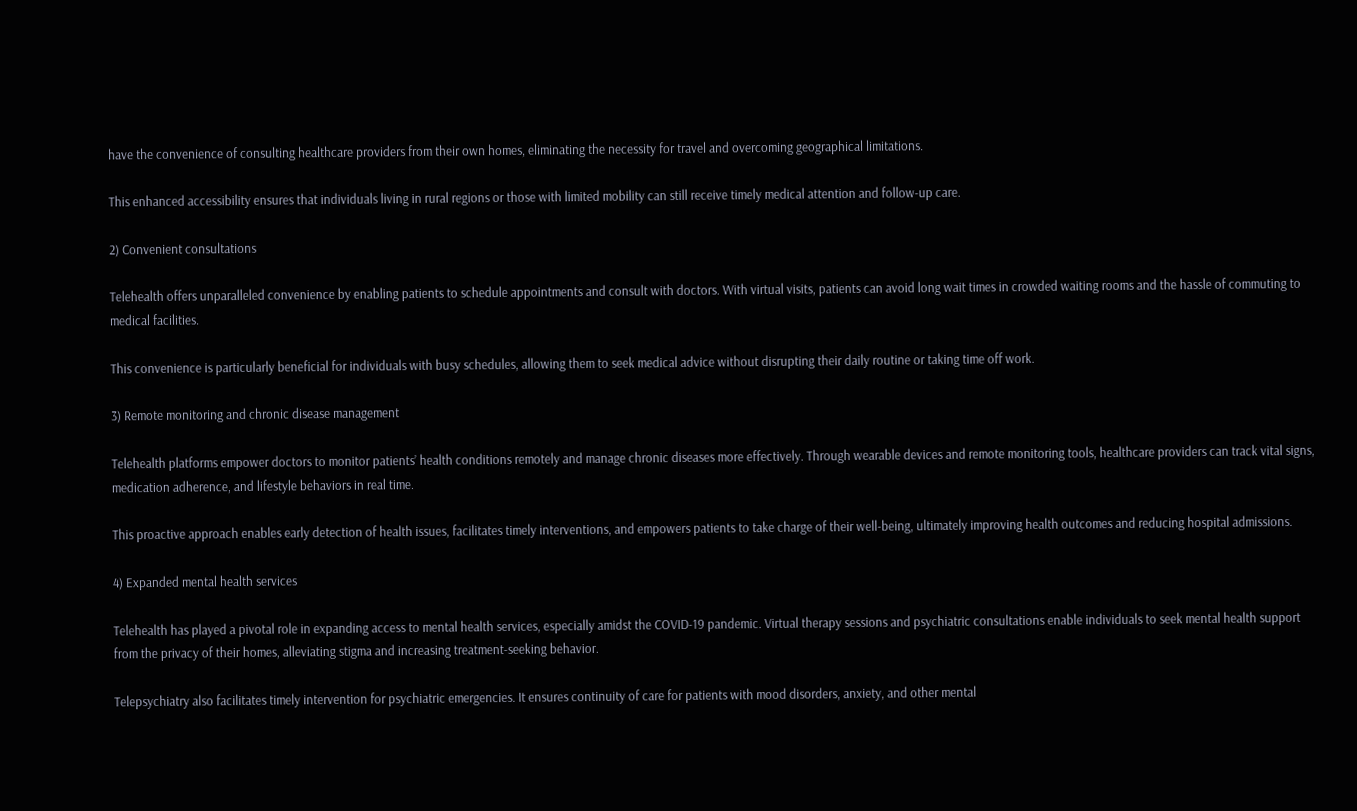have the convenience of consulting healthcare providers from their own homes, eliminating the necessity for travel and overcoming geographical limitations.

This enhanced accessibility ensures that individuals living in rural regions or those with limited mobility can still receive timely medical attention and follow-up care.

2) Convenient consultations

Telehealth offers unparalleled convenience by enabling patients to schedule appointments and consult with doctors. With virtual visits, patients can avoid long wait times in crowded waiting rooms and the hassle of commuting to medical facilities.

This convenience is particularly beneficial for individuals with busy schedules, allowing them to seek medical advice without disrupting their daily routine or taking time off work.

3) Remote monitoring and chronic disease management

Telehealth platforms empower doctors to monitor patients’ health conditions remotely and manage chronic diseases more effectively. Through wearable devices and remote monitoring tools, healthcare providers can track vital signs, medication adherence, and lifestyle behaviors in real time.

This proactive approach enables early detection of health issues, facilitates timely interventions, and empowers patients to take charge of their well-being, ultimately improving health outcomes and reducing hospital admissions.

4) Expanded mental health services

Telehealth has played a pivotal role in expanding access to mental health services, especially amidst the COVID-19 pandemic. Virtual therapy sessions and psychiatric consultations enable individuals to seek mental health support from the privacy of their homes, alleviating stigma and increasing treatment-seeking behavior.

Telepsychiatry also facilitates timely intervention for psychiatric emergencies. It ensures continuity of care for patients with mood disorders, anxiety, and other mental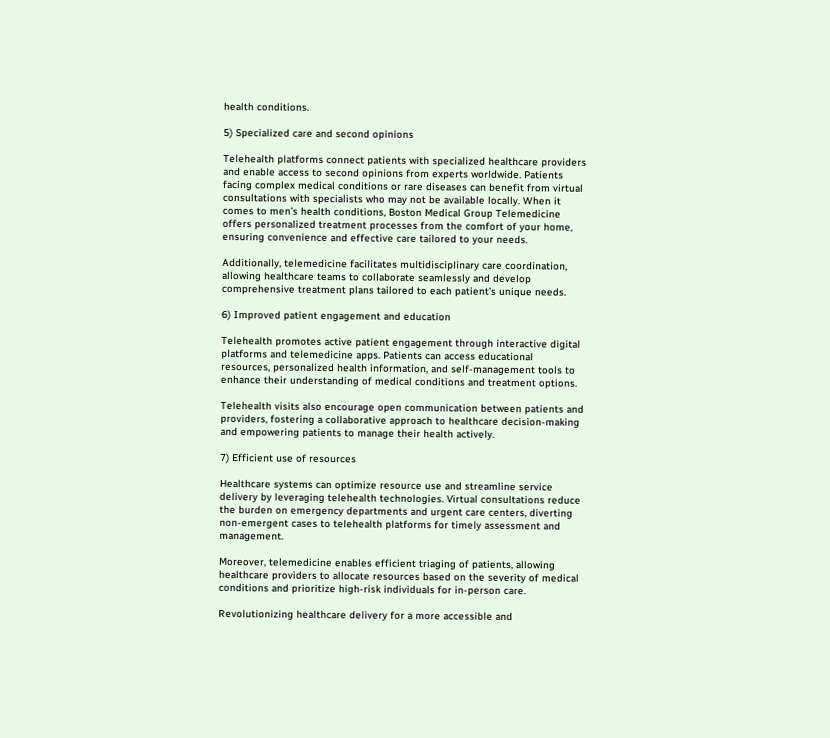health conditions.

5) Specialized care and second opinions

Telehealth platforms connect patients with specialized healthcare providers and enable access to second opinions from experts worldwide. Patients facing complex medical conditions or rare diseases can benefit from virtual consultations with specialists who may not be available locally. When it comes to men’s health conditions, Boston Medical Group Telemedicine offers personalized treatment processes from the comfort of your home, ensuring convenience and effective care tailored to your needs.

Additionally, telemedicine facilitates multidisciplinary care coordination, allowing healthcare teams to collaborate seamlessly and develop comprehensive treatment plans tailored to each patient’s unique needs.

6) Improved patient engagement and education

Telehealth promotes active patient engagement through interactive digital platforms and telemedicine apps. Patients can access educational resources, personalized health information, and self-management tools to enhance their understanding of medical conditions and treatment options.

Telehealth visits also encourage open communication between patients and providers, fostering a collaborative approach to healthcare decision-making and empowering patients to manage their health actively.

7) Efficient use of resources

Healthcare systems can optimize resource use and streamline service delivery by leveraging telehealth technologies. Virtual consultations reduce the burden on emergency departments and urgent care centers, diverting non-emergent cases to telehealth platforms for timely assessment and management.

Moreover, telemedicine enables efficient triaging of patients, allowing healthcare providers to allocate resources based on the severity of medical conditions and prioritize high-risk individuals for in-person care.

Revolutionizing healthcare delivery for a more accessible and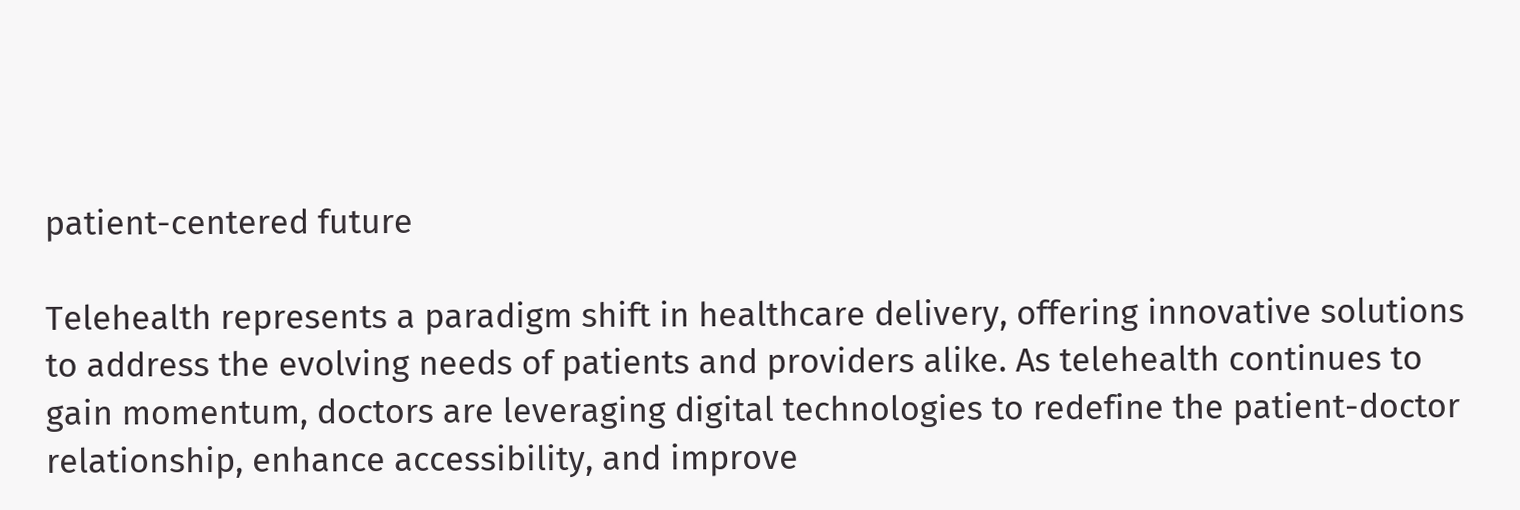patient-centered future

Telehealth represents a paradigm shift in healthcare delivery, offering innovative solutions to address the evolving needs of patients and providers alike. As telehealth continues to gain momentum, doctors are leveraging digital technologies to redefine the patient-doctor relationship, enhance accessibility, and improve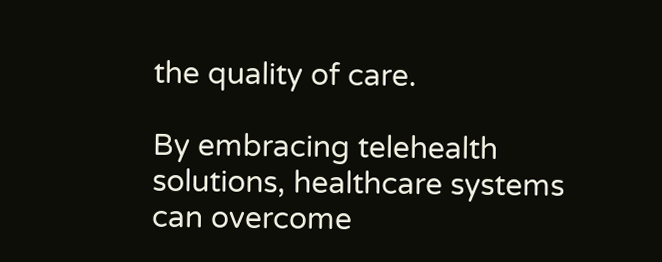the quality of care.

By embracing telehealth solutions, healthcare systems can overcome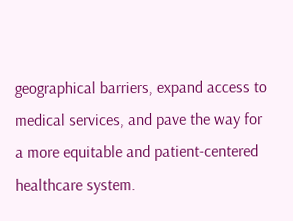geographical barriers, expand access to medical services, and pave the way for a more equitable and patient-centered healthcare system.